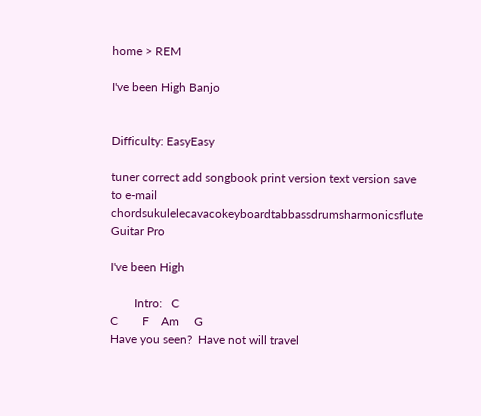home > REM

I've been High Banjo


Difficulty: EasyEasy

tuner correct add songbook print version text version save to e-mail
chordsukulelecavacokeyboardtabbassdrumsharmonicsflute Guitar Pro

I've been High

        Intro:   C
C        F    Am     G
Have you seen?  Have not will travel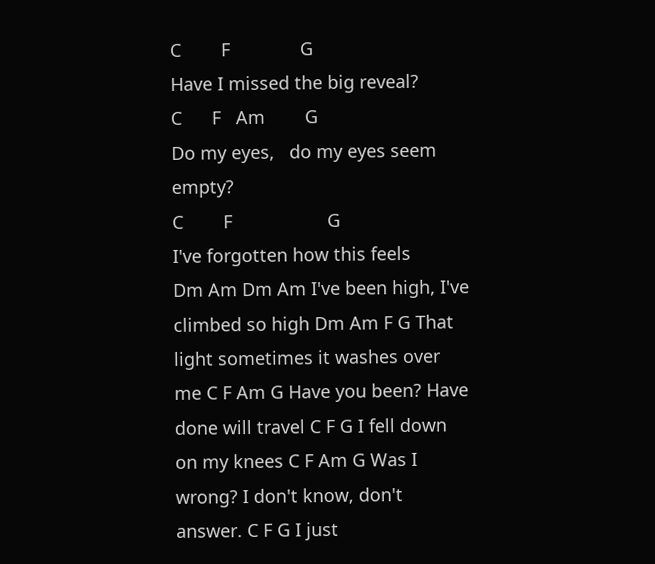C        F              G
Have I missed the big reveal?
C      F   Am        G
Do my eyes,   do my eyes seem empty?
C        F                   G
I've forgotten how this feels
Dm Am Dm Am I've been high, I've climbed so high Dm Am F G That light sometimes it washes over me C F Am G Have you been? Have done will travel C F G I fell down on my knees C F Am G Was I wrong? I don't know, don't answer. C F G I just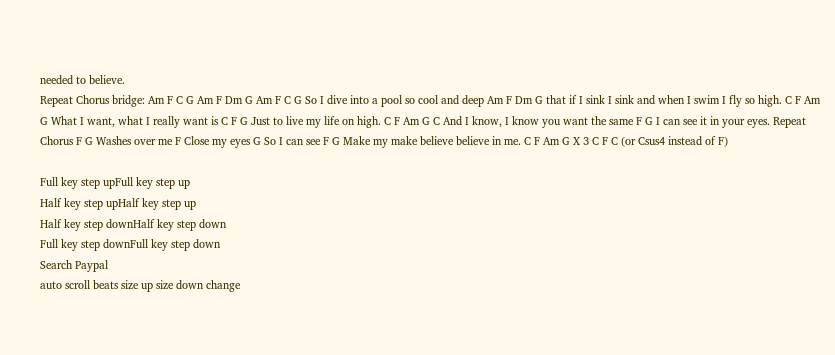needed to believe.
Repeat Chorus bridge: Am F C G Am F Dm G Am F C G So I dive into a pool so cool and deep Am F Dm G that if I sink I sink and when I swim I fly so high. C F Am G What I want, what I really want is C F G Just to live my life on high. C F Am G C And I know, I know you want the same F G I can see it in your eyes. Repeat Chorus F G Washes over me F Close my eyes G So I can see F G Make my make believe believe in me. C F Am G X 3 C F C (or Csus4 instead of F)

Full key step upFull key step up
Half key step upHalf key step up
Half key step downHalf key step down
Full key step downFull key step down
Search Paypal
auto scroll beats size up size down change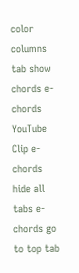color columns
tab show chords e-chords YouTube Clip e-chords hide all tabs e-chords go to top tab